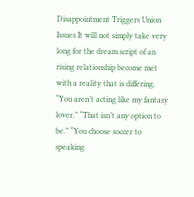Disappointment Triggers Union Issues It will not simply take very long for the dream script of an rising relationship become met with a reality that is differing. “You aren’t acting like my fantasy lover.” “That isn’t any option to be.” “You choose soccer to speaking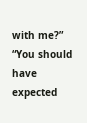with me?” “You should have expected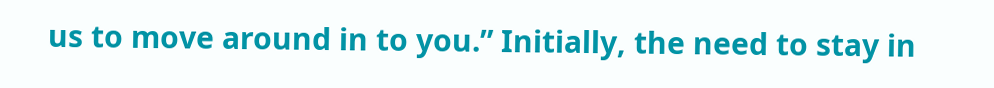us to move around in to you.” Initially, the need to stay in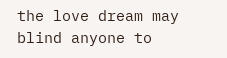the love dream may blind anyone to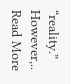“reality.” However,.. Read More